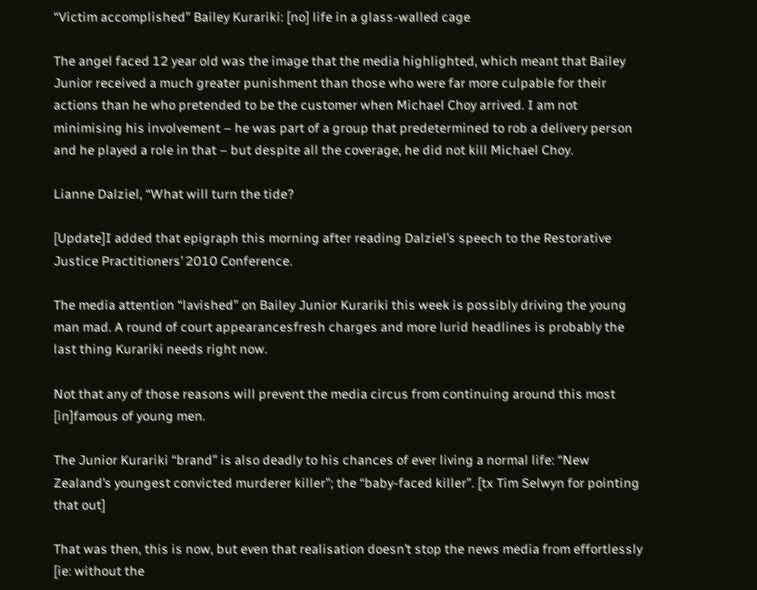“Victim accomplished” Bailey Kurariki: [no] life in a glass-walled cage

The angel faced 12 year old was the image that the media highlighted, which meant that Bailey Junior received a much greater punishment than those who were far more culpable for their actions than he who pretended to be the customer when Michael Choy arrived. I am not minimising his involvement – he was part of a group that predetermined to rob a delivery person and he played a role in that – but despite all the coverage, he did not kill Michael Choy.

Lianne Dalziel, “What will turn the tide?

[Update]I added that epigraph this morning after reading Dalziel’s speech to the Restorative Justice Practitioners’ 2010 Conference.

The media attention “lavished” on Bailey Junior Kurariki this week is possibly driving the young man mad. A round of court appearancesfresh charges and more lurid headlines is probably the last thing Kurariki needs right now.

Not that any of those reasons will prevent the media circus from continuing around this most [in]famous of young men.

The Junior Kurariki “brand” is also deadly to his chances of ever living a normal life: “New Zealand’s youngest convicted murderer killer”; the “baby-faced killer”. [tx Tim Selwyn for pointing that out]

That was then, this is now, but even that realisation doesn’t stop the news media from effortlessly [ie: without the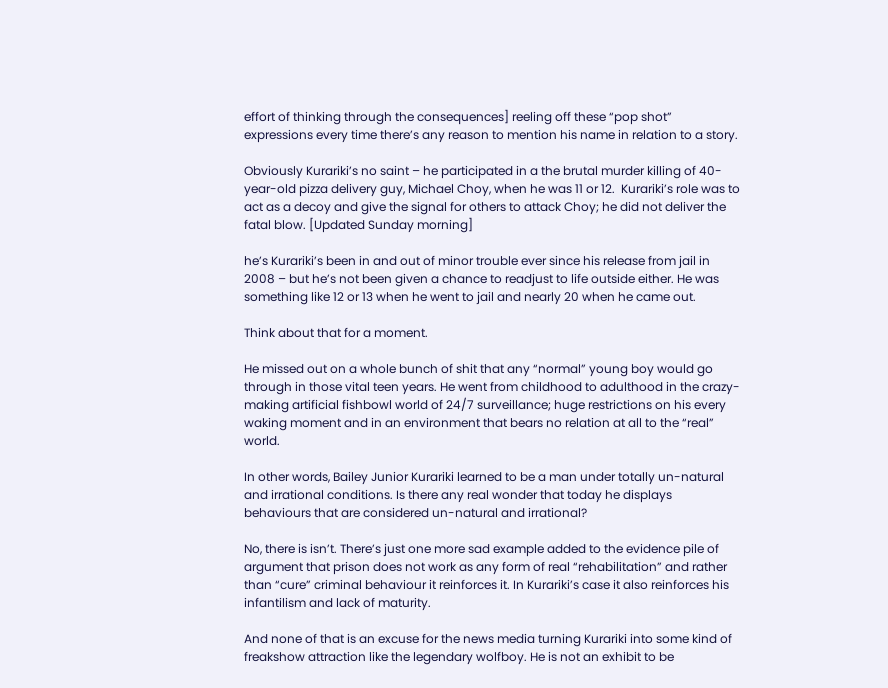effort of thinking through the consequences] reeling off these “pop shot” expressions every time there’s any reason to mention his name in relation to a story.

Obviously Kurariki’s no saint – he participated in a the brutal murder killing of 40-year-old pizza delivery guy, Michael Choy, when he was 11 or 12.  Kurariki’s role was to act as a decoy and give the signal for others to attack Choy; he did not deliver the fatal blow. [Updated Sunday morning]

he’s Kurariki’s been in and out of minor trouble ever since his release from jail in 2008 – but he’s not been given a chance to readjust to life outside either. He was something like 12 or 13 when he went to jail and nearly 20 when he came out.

Think about that for a moment.

He missed out on a whole bunch of shit that any “normal” young boy would go through in those vital teen years. He went from childhood to adulthood in the crazy-making artificial fishbowl world of 24/7 surveillance; huge restrictions on his every waking moment and in an environment that bears no relation at all to the “real” world.

In other words, Bailey Junior Kurariki learned to be a man under totally un-natural and irrational conditions. Is there any real wonder that today he displays behaviours that are considered un-natural and irrational?

No, there is isn’t. There’s just one more sad example added to the evidence pile of argument that prison does not work as any form of real “rehabilitation” and rather than “cure” criminal behaviour it reinforces it. In Kurariki’s case it also reinforces his infantilism and lack of maturity.

And none of that is an excuse for the news media turning Kurariki into some kind of freakshow attraction like the legendary wolfboy. He is not an exhibit to be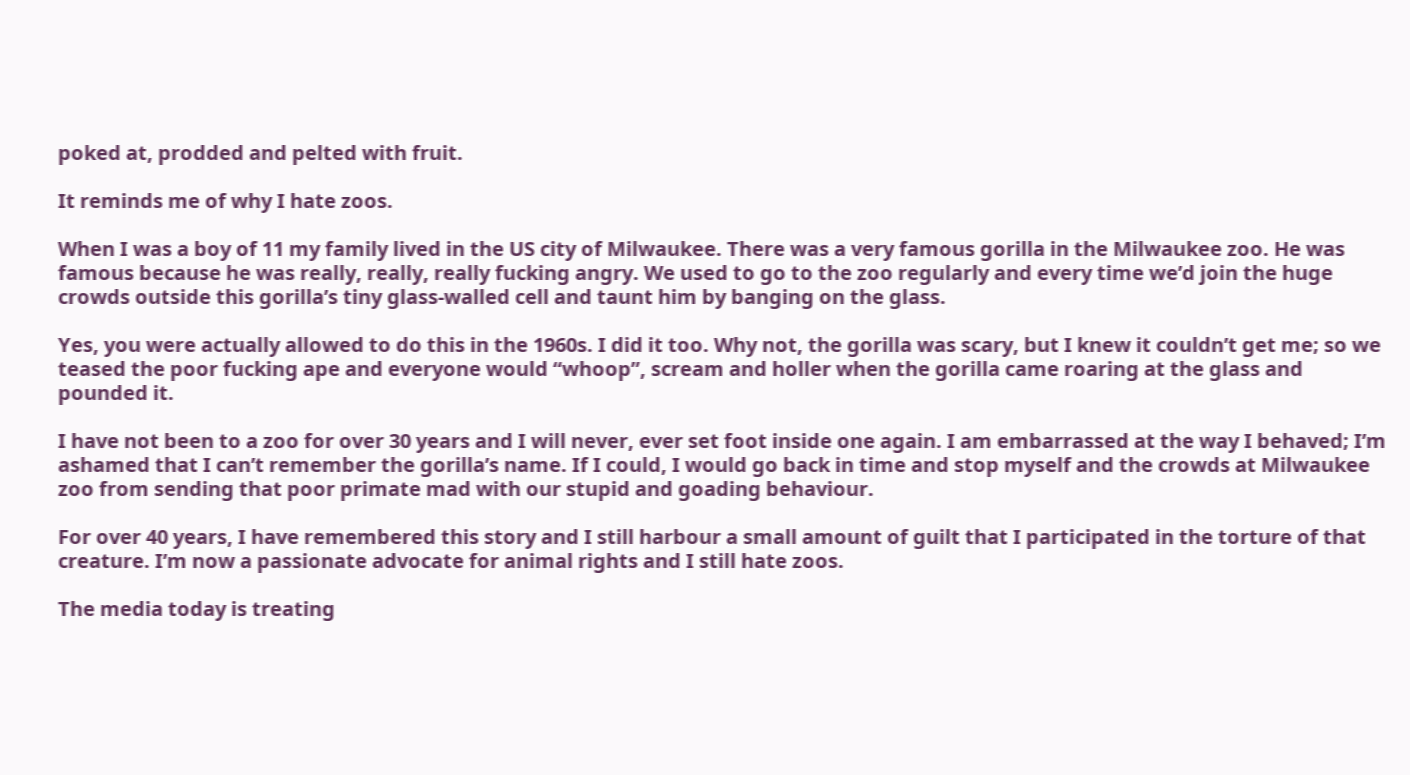poked at, prodded and pelted with fruit.

It reminds me of why I hate zoos.

When I was a boy of 11 my family lived in the US city of Milwaukee. There was a very famous gorilla in the Milwaukee zoo. He was famous because he was really, really, really fucking angry. We used to go to the zoo regularly and every time we’d join the huge crowds outside this gorilla’s tiny glass-walled cell and taunt him by banging on the glass.

Yes, you were actually allowed to do this in the 1960s. I did it too. Why not, the gorilla was scary, but I knew it couldn’t get me; so we teased the poor fucking ape and everyone would “whoop”, scream and holler when the gorilla came roaring at the glass and pounded it.

I have not been to a zoo for over 30 years and I will never, ever set foot inside one again. I am embarrassed at the way I behaved; I’m ashamed that I can’t remember the gorilla’s name. If I could, I would go back in time and stop myself and the crowds at Milwaukee zoo from sending that poor primate mad with our stupid and goading behaviour.

For over 40 years, I have remembered this story and I still harbour a small amount of guilt that I participated in the torture of that creature. I’m now a passionate advocate for animal rights and I still hate zoos.

The media today is treating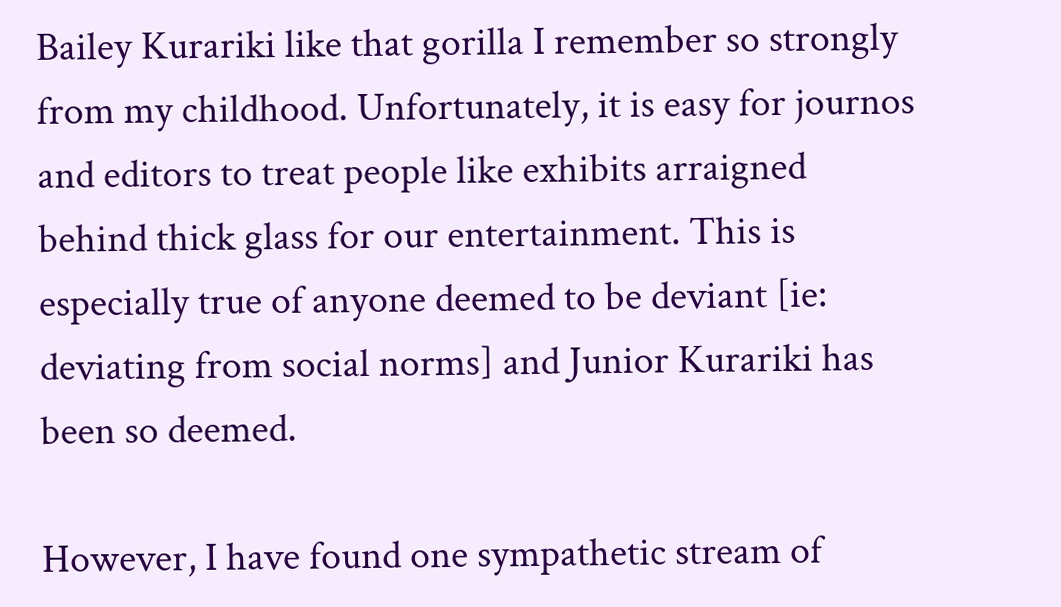Bailey Kurariki like that gorilla I remember so strongly from my childhood. Unfortunately, it is easy for journos and editors to treat people like exhibits arraigned behind thick glass for our entertainment. This is especially true of anyone deemed to be deviant [ie: deviating from social norms] and Junior Kurariki has been so deemed.

However, I have found one sympathetic stream of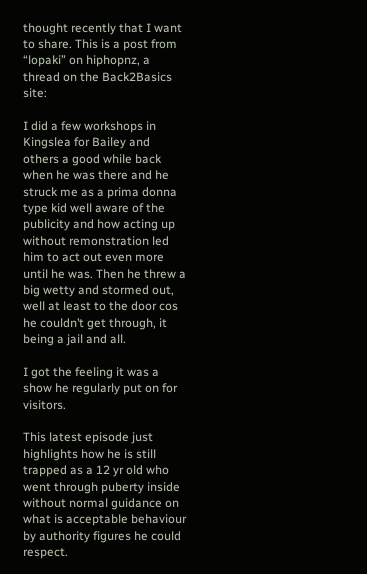thought recently that I want to share. This is a post from “lopaki” on hiphopnz, a thread on the Back2Basics site:

I did a few workshops in Kingslea for Bailey and others a good while back when he was there and he struck me as a prima donna type kid well aware of the publicity and how acting up without remonstration led him to act out even more until he was. Then he threw a big wetty and stormed out, well at least to the door cos he couldn’t get through, it being a jail and all.

I got the feeling it was a show he regularly put on for visitors.

This latest episode just highlights how he is still trapped as a 12 yr old who went through puberty inside without normal guidance on what is acceptable behaviour by authority figures he could respect.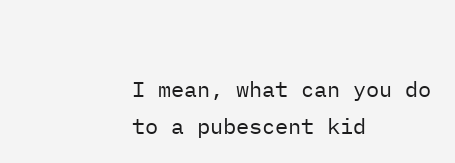I mean, what can you do to a pubescent kid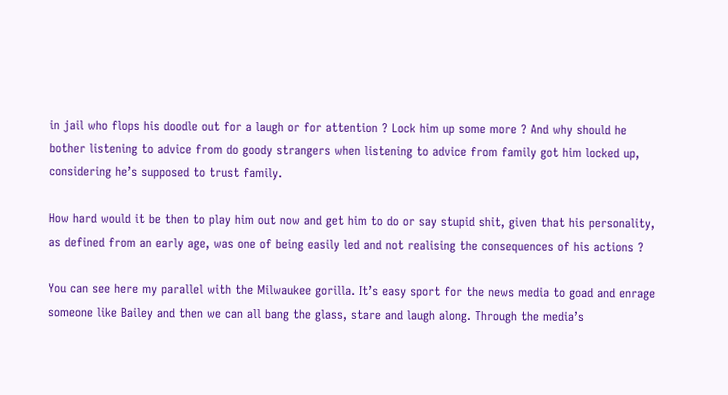in jail who flops his doodle out for a laugh or for attention ? Lock him up some more ? And why should he bother listening to advice from do goody strangers when listening to advice from family got him locked up, considering he’s supposed to trust family.

How hard would it be then to play him out now and get him to do or say stupid shit, given that his personality, as defined from an early age, was one of being easily led and not realising the consequences of his actions ?

You can see here my parallel with the Milwaukee gorilla. It’s easy sport for the news media to goad and enrage someone like Bailey and then we can all bang the glass, stare and laugh along. Through the media’s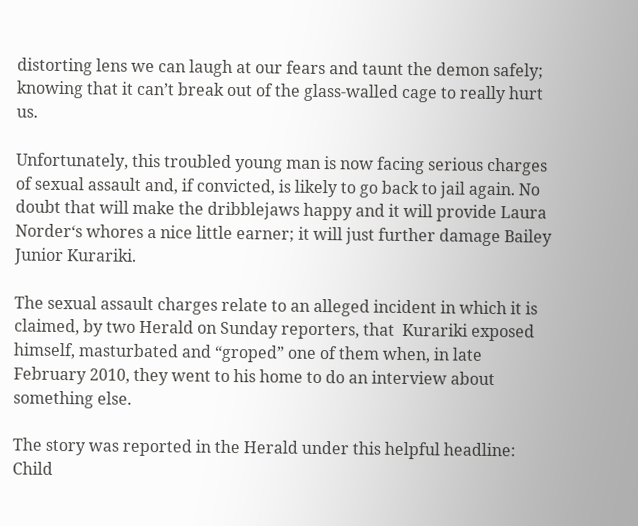distorting lens we can laugh at our fears and taunt the demon safely; knowing that it can’t break out of the glass-walled cage to really hurt us.

Unfortunately, this troubled young man is now facing serious charges of sexual assault and, if convicted, is likely to go back to jail again. No doubt that will make the dribblejaws happy and it will provide Laura Norder‘s whores a nice little earner; it will just further damage Bailey Junior Kurariki.

The sexual assault charges relate to an alleged incident in which it is claimed, by two Herald on Sunday reporters, that  Kurariki exposed himself, masturbated and “groped” one of them when, in late February 2010, they went to his home to do an interview about something else.

The story was reported in the Herald under this helpful headline:  Child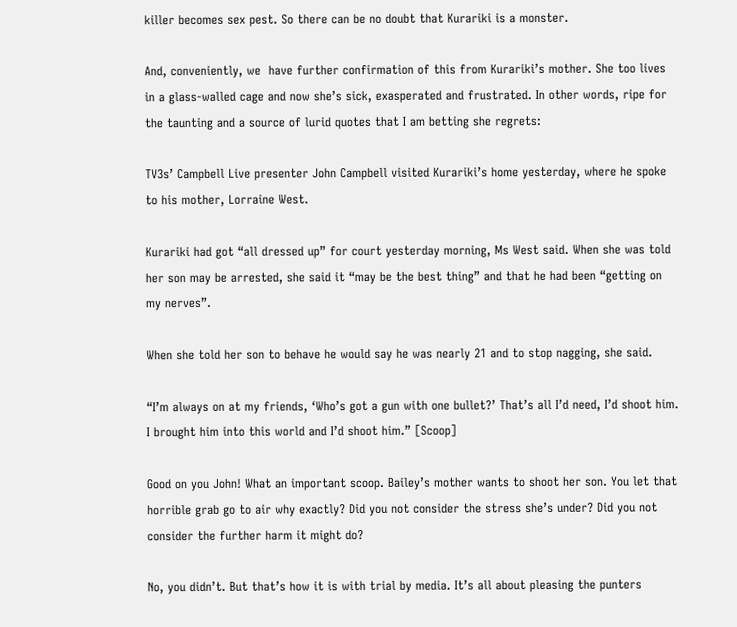killer becomes sex pest. So there can be no doubt that Kurariki is a monster.

And, conveniently, we  have further confirmation of this from Kurariki’s mother. She too lives in a glass-walled cage and now she’s sick, exasperated and frustrated. In other words, ripe for the taunting and a source of lurid quotes that I am betting she regrets:

TV3s’ Campbell Live presenter John Campbell visited Kurariki’s home yesterday, where he spoke to his mother, Lorraine West.

Kurariki had got “all dressed up” for court yesterday morning, Ms West said. When she was told her son may be arrested, she said it “may be the best thing” and that he had been “getting on my nerves”.

When she told her son to behave he would say he was nearly 21 and to stop nagging, she said.

“I’m always on at my friends, ‘Who’s got a gun with one bullet?’ That’s all I’d need, I’d shoot him. I brought him into this world and I’d shoot him.” [Scoop]

Good on you John! What an important scoop. Bailey’s mother wants to shoot her son. You let that horrible grab go to air why exactly? Did you not consider the stress she’s under? Did you not consider the further harm it might do?

No, you didn’t. But that’s how it is with trial by media. It’s all about pleasing the punters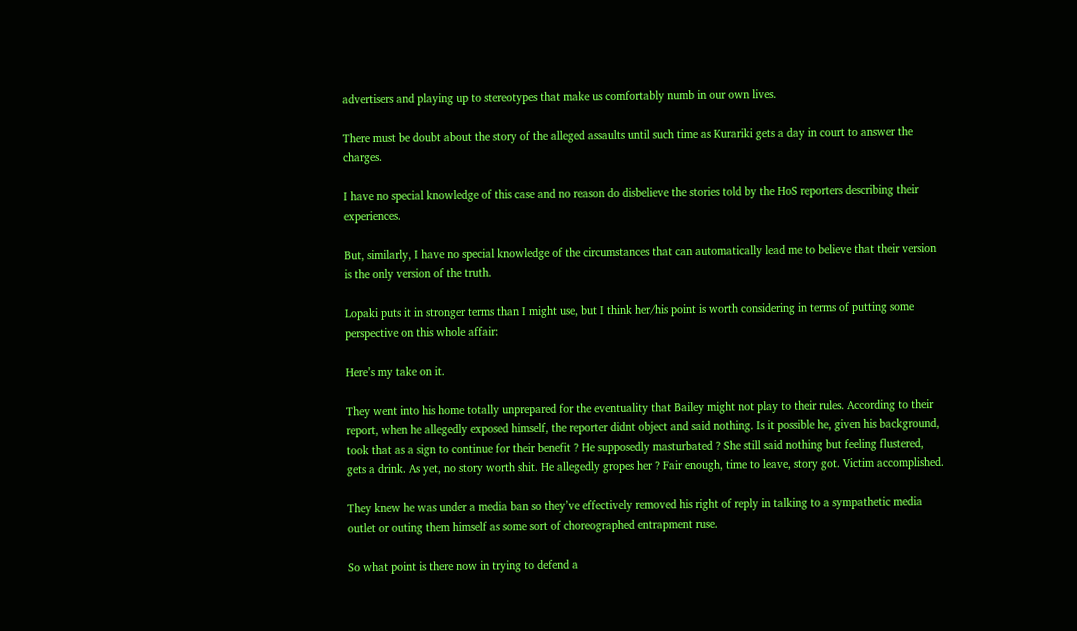advertisers and playing up to stereotypes that make us comfortably numb in our own lives.

There must be doubt about the story of the alleged assaults until such time as Kurariki gets a day in court to answer the charges.

I have no special knowledge of this case and no reason do disbelieve the stories told by the HoS reporters describing their experiences.

But, similarly, I have no special knowledge of the circumstances that can automatically lead me to believe that their version is the only version of the truth.

Lopaki puts it in stronger terms than I might use, but I think her/his point is worth considering in terms of putting some perspective on this whole affair:

Here’s my take on it.

They went into his home totally unprepared for the eventuality that Bailey might not play to their rules. According to their report, when he allegedly exposed himself, the reporter didnt object and said nothing. Is it possible he, given his background, took that as a sign to continue for their benefit ? He supposedly masturbated ? She still said nothing but feeling flustered, gets a drink. As yet, no story worth shit. He allegedly gropes her ? Fair enough, time to leave, story got. Victim accomplished.

They knew he was under a media ban so they’ve effectively removed his right of reply in talking to a sympathetic media outlet or outing them himself as some sort of choreographed entrapment ruse.

So what point is there now in trying to defend a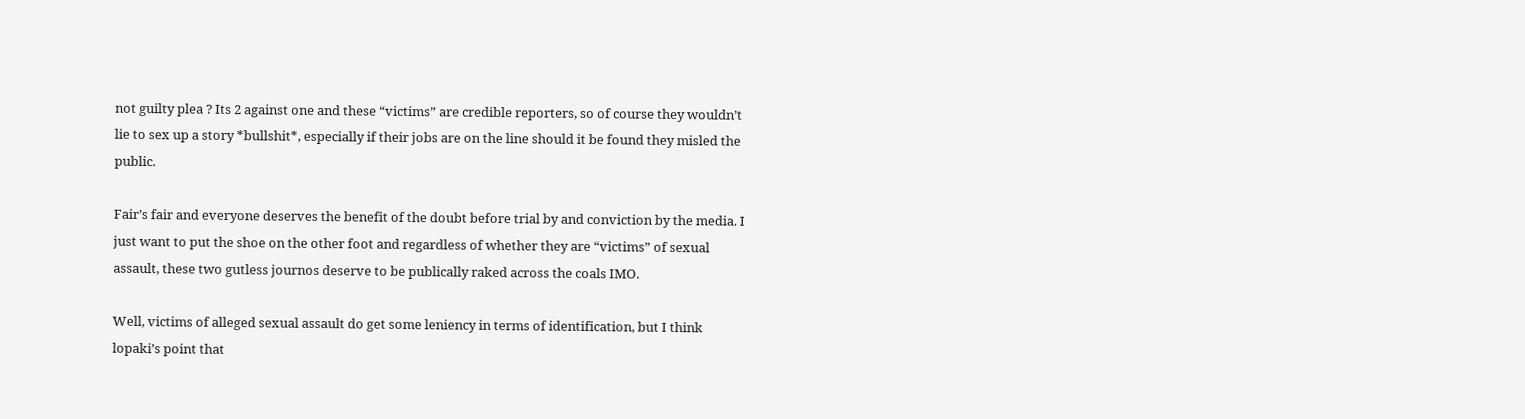not guilty plea ? Its 2 against one and these “victims” are credible reporters, so of course they wouldn’t lie to sex up a story *bullshit*, especially if their jobs are on the line should it be found they misled the public.

Fair’s fair and everyone deserves the benefit of the doubt before trial by and conviction by the media. I just want to put the shoe on the other foot and regardless of whether they are “victims” of sexual assault, these two gutless journos deserve to be publically raked across the coals IMO.

Well, victims of alleged sexual assault do get some leniency in terms of identification, but I think lopaki’s point that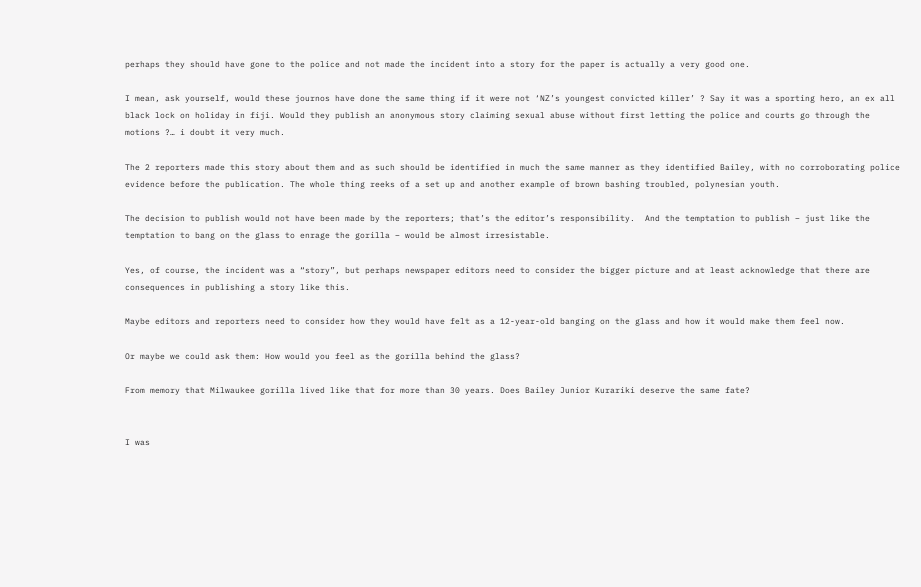perhaps they should have gone to the police and not made the incident into a story for the paper is actually a very good one.

I mean, ask yourself, would these journos have done the same thing if it were not ‘NZ’s youngest convicted killer’ ? Say it was a sporting hero, an ex all black lock on holiday in fiji. Would they publish an anonymous story claiming sexual abuse without first letting the police and courts go through the motions ?… i doubt it very much.

The 2 reporters made this story about them and as such should be identified in much the same manner as they identified Bailey, with no corroborating police evidence before the publication. The whole thing reeks of a set up and another example of brown bashing troubled, polynesian youth.

The decision to publish would not have been made by the reporters; that’s the editor’s responsibility.  And the temptation to publish – just like the temptation to bang on the glass to enrage the gorilla – would be almost irresistable.

Yes, of course, the incident was a “story”, but perhaps newspaper editors need to consider the bigger picture and at least acknowledge that there are consequences in publishing a story like this.

Maybe editors and reporters need to consider how they would have felt as a 12-year-old banging on the glass and how it would make them feel now.

Or maybe we could ask them: How would you feel as the gorilla behind the glass?

From memory that Milwaukee gorilla lived like that for more than 30 years. Does Bailey Junior Kurariki deserve the same fate?


I was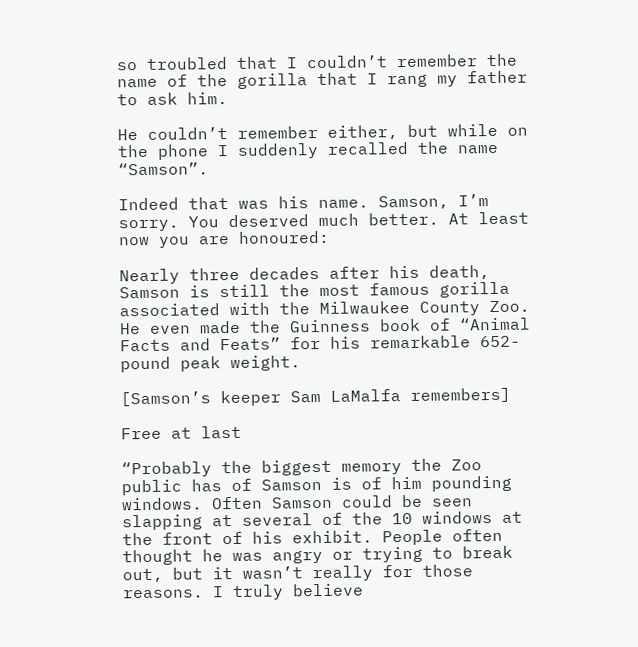so troubled that I couldn’t remember the name of the gorilla that I rang my father to ask him.

He couldn’t remember either, but while on the phone I suddenly recalled the name “Samson”.

Indeed that was his name. Samson, I’m sorry. You deserved much better. At least now you are honoured:

Nearly three decades after his death, Samson is still the most famous gorilla associated with the Milwaukee County Zoo. He even made the Guinness book of “Animal Facts and Feats” for his remarkable 652-pound peak weight.

[Samson’s keeper Sam LaMalfa remembers]

Free at last

“Probably the biggest memory the Zoo public has of Samson is of him pounding windows. Often Samson could be seen slapping at several of the 10 windows at the front of his exhibit. People often thought he was angry or trying to break out, but it wasn’t really for those reasons. I truly believe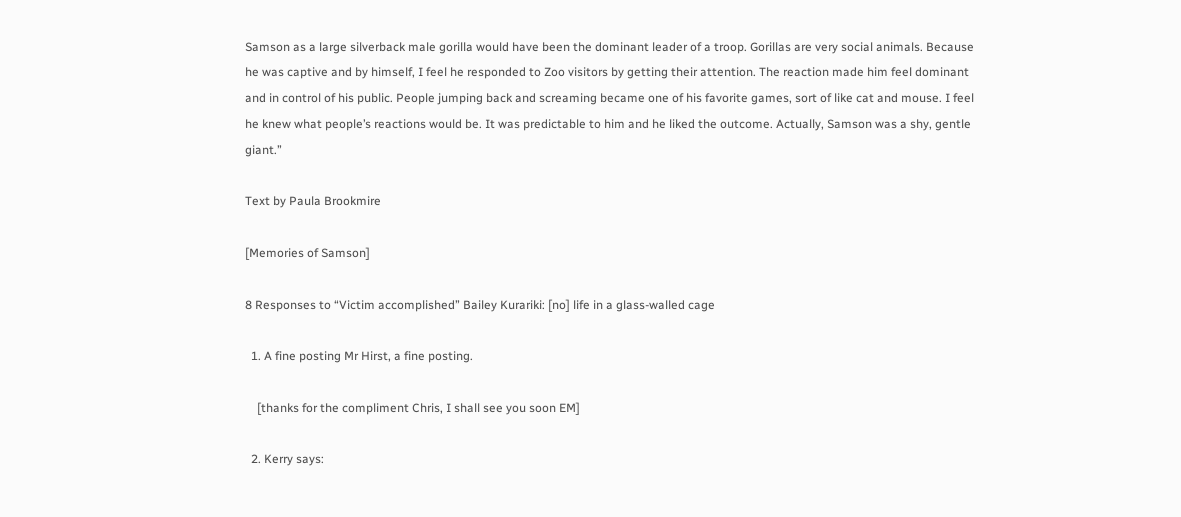Samson as a large silverback male gorilla would have been the dominant leader of a troop. Gorillas are very social animals. Because he was captive and by himself, I feel he responded to Zoo visitors by getting their attention. The reaction made him feel dominant and in control of his public. People jumping back and screaming became one of his favorite games, sort of like cat and mouse. I feel he knew what people’s reactions would be. It was predictable to him and he liked the outcome. Actually, Samson was a shy, gentle giant.”

Text by Paula Brookmire

[Memories of Samson]

8 Responses to “Victim accomplished” Bailey Kurariki: [no] life in a glass-walled cage

  1. A fine posting Mr Hirst, a fine posting.

    [thanks for the compliment Chris, I shall see you soon EM]

  2. Kerry says: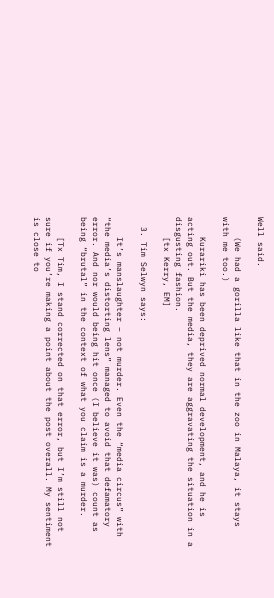Well said.

    (We had a gorilla like that in the zoo in Malaya, it stays with me too.)

    Kurariki has been deprived normal development, and he is acting out. But the media, they are aggravating the situation in a disgusting fashion.
    [tx Kerry, EM]

  3. Tim Selwyn says:

    It’s manslaughter – not murder. Even the “media circus” with “the media’s distorting lens” managed to avoid that defamatory error. And nor would being hit once (I believe it was) count as being “brutal” in the context of what you claim is a murder.

    [Tx Tim, I stand corrected on that error, but I’m still not sure if you’re making a point about the post overall. My sentiment is close to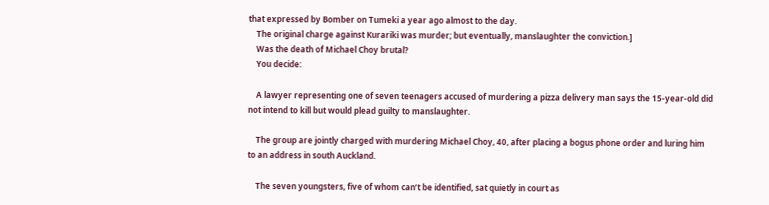that expressed by Bomber on Tumeki a year ago almost to the day.
    The original charge against Kurariki was murder; but eventually, manslaughter the conviction.]
    Was the death of Michael Choy brutal?
    You decide:

    A lawyer representing one of seven teenagers accused of murdering a pizza delivery man says the 15-year-old did not intend to kill but would plead guilty to manslaughter.

    The group are jointly charged with murdering Michael Choy, 40, after placing a bogus phone order and luring him to an address in south Auckland.

    The seven youngsters, five of whom can’t be identified, sat quietly in court as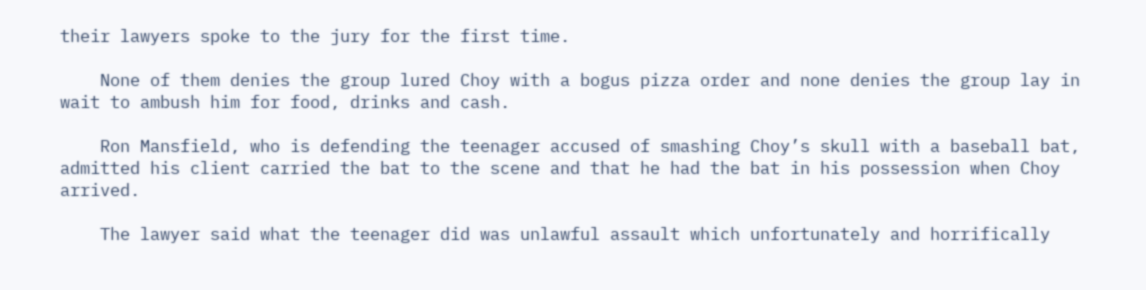their lawyers spoke to the jury for the first time.

    None of them denies the group lured Choy with a bogus pizza order and none denies the group lay in wait to ambush him for food, drinks and cash.

    Ron Mansfield, who is defending the teenager accused of smashing Choy’s skull with a baseball bat, admitted his client carried the bat to the scene and that he had the bat in his possession when Choy arrived.

    The lawyer said what the teenager did was unlawful assault which unfortunately and horrifically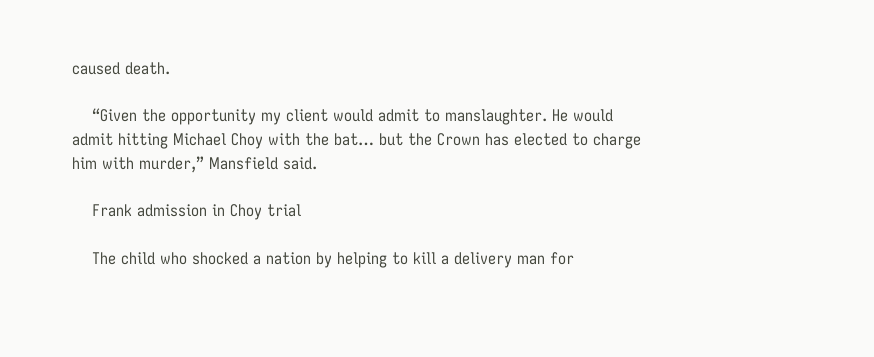caused death.

    “Given the opportunity my client would admit to manslaughter. He would admit hitting Michael Choy with the bat… but the Crown has elected to charge him with murder,” Mansfield said.

    Frank admission in Choy trial

    The child who shocked a nation by helping to kill a delivery man for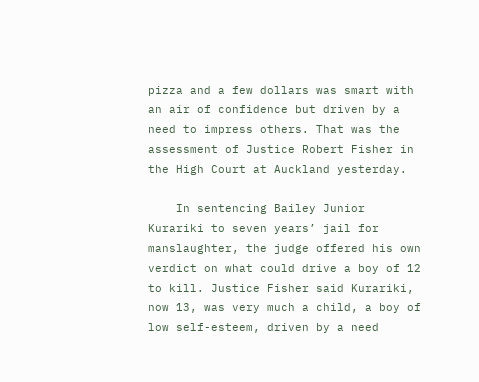pizza and a few dollars was smart with an air of confidence but driven by a need to impress others. That was the assessment of Justice Robert Fisher in the High Court at Auckland yesterday.

    In sentencing Bailey Junior Kurariki to seven years’ jail for manslaughter, the judge offered his own verdict on what could drive a boy of 12 to kill. Justice Fisher said Kurariki, now 13, was very much a child, a boy of low self-esteem, driven by a need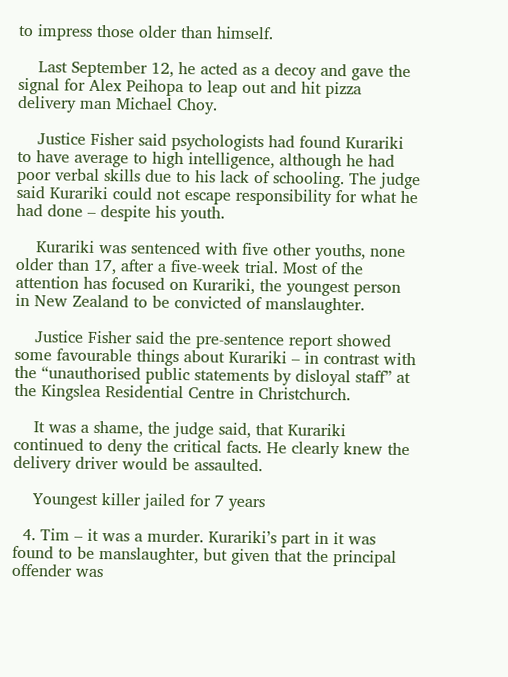to impress those older than himself.

    Last September 12, he acted as a decoy and gave the signal for Alex Peihopa to leap out and hit pizza delivery man Michael Choy.

    Justice Fisher said psychologists had found Kurariki to have average to high intelligence, although he had poor verbal skills due to his lack of schooling. The judge said Kurariki could not escape responsibility for what he had done – despite his youth.

    Kurariki was sentenced with five other youths, none older than 17, after a five-week trial. Most of the attention has focused on Kurariki, the youngest person in New Zealand to be convicted of manslaughter.

    Justice Fisher said the pre-sentence report showed some favourable things about Kurariki – in contrast with the “unauthorised public statements by disloyal staff” at the Kingslea Residential Centre in Christchurch.

    It was a shame, the judge said, that Kurariki continued to deny the critical facts. He clearly knew the delivery driver would be assaulted.

    Youngest killer jailed for 7 years

  4. Tim – it was a murder. Kurariki’s part in it was found to be manslaughter, but given that the principal offender was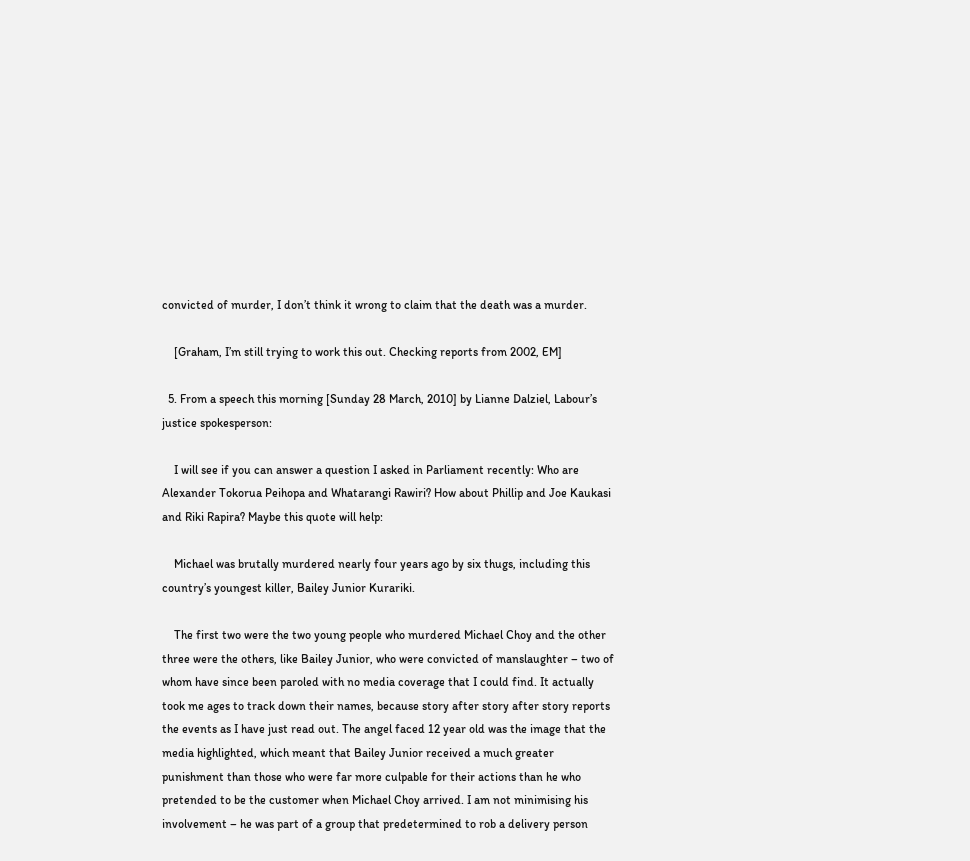convicted of murder, I don’t think it wrong to claim that the death was a murder.

    [Graham, I’m still trying to work this out. Checking reports from 2002, EM]

  5. From a speech this morning [Sunday 28 March, 2010] by Lianne Dalziel, Labour’s justice spokesperson:

    I will see if you can answer a question I asked in Parliament recently: Who are Alexander Tokorua Peihopa and Whatarangi Rawiri? How about Phillip and Joe Kaukasi and Riki Rapira? Maybe this quote will help:

    Michael was brutally murdered nearly four years ago by six thugs, including this country’s youngest killer, Bailey Junior Kurariki.

    The first two were the two young people who murdered Michael Choy and the other three were the others, like Bailey Junior, who were convicted of manslaughter – two of whom have since been paroled with no media coverage that I could find. It actually took me ages to track down their names, because story after story after story reports the events as I have just read out. The angel faced 12 year old was the image that the media highlighted, which meant that Bailey Junior received a much greater punishment than those who were far more culpable for their actions than he who pretended to be the customer when Michael Choy arrived. I am not minimising his involvement – he was part of a group that predetermined to rob a delivery person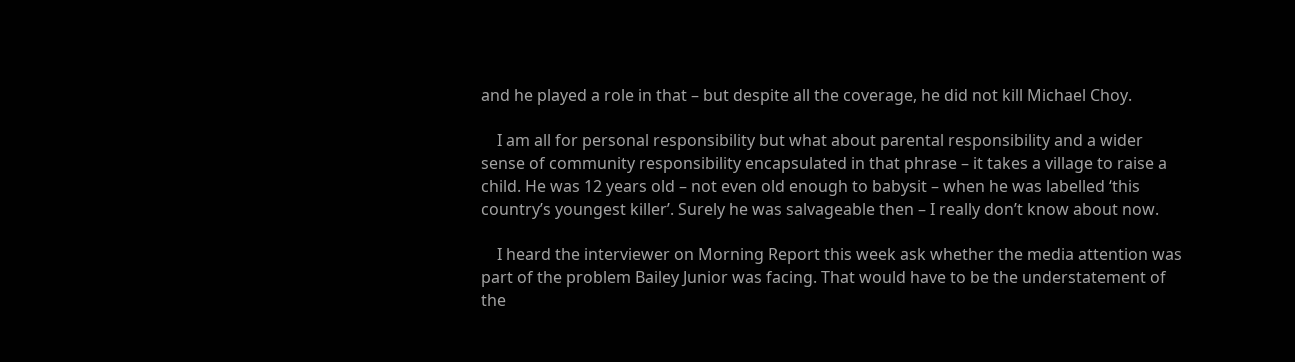and he played a role in that – but despite all the coverage, he did not kill Michael Choy.

    I am all for personal responsibility but what about parental responsibility and a wider sense of community responsibility encapsulated in that phrase – it takes a village to raise a child. He was 12 years old – not even old enough to babysit – when he was labelled ‘this country’s youngest killer’. Surely he was salvageable then – I really don’t know about now.

    I heard the interviewer on Morning Report this week ask whether the media attention was part of the problem Bailey Junior was facing. That would have to be the understatement of the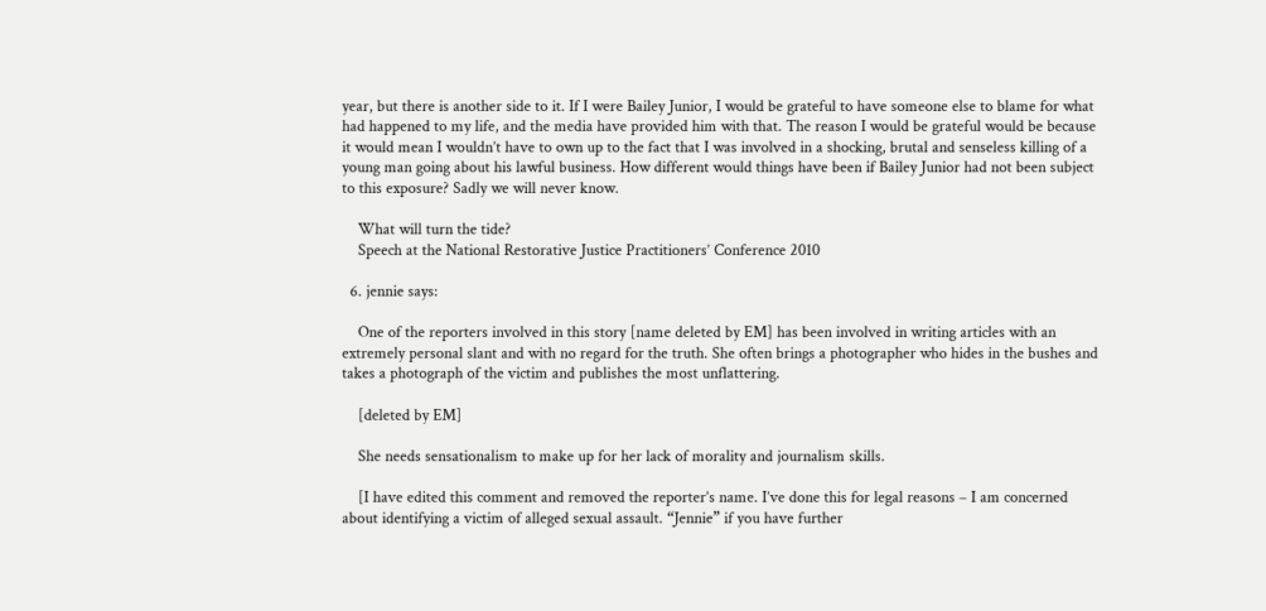year, but there is another side to it. If I were Bailey Junior, I would be grateful to have someone else to blame for what had happened to my life, and the media have provided him with that. The reason I would be grateful would be because it would mean I wouldn’t have to own up to the fact that I was involved in a shocking, brutal and senseless killing of a young man going about his lawful business. How different would things have been if Bailey Junior had not been subject to this exposure? Sadly we will never know.

    What will turn the tide?
    Speech at the National Restorative Justice Practitioners’ Conference 2010

  6. jennie says:

    One of the reporters involved in this story [name deleted by EM] has been involved in writing articles with an extremely personal slant and with no regard for the truth. She often brings a photographer who hides in the bushes and takes a photograph of the victim and publishes the most unflattering.

    [deleted by EM]

    She needs sensationalism to make up for her lack of morality and journalism skills.

    [I have edited this comment and removed the reporter’s name. I’ve done this for legal reasons – I am concerned about identifying a victim of alleged sexual assault. “Jennie” if you have further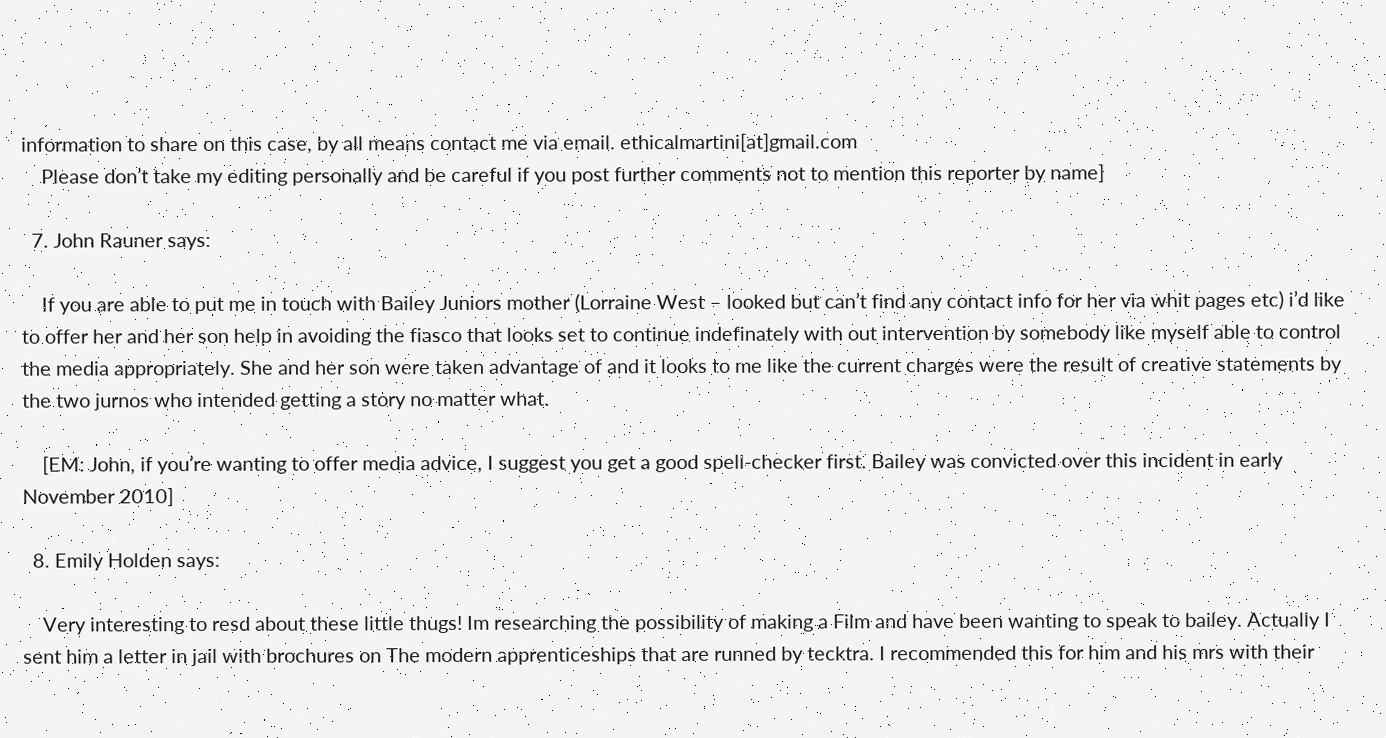information to share on this case, by all means contact me via email. ethicalmartini[at]gmail.com
    Please don’t take my editing personally and be careful if you post further comments not to mention this reporter by name]

  7. John Rauner says:

    If you are able to put me in touch with Bailey Juniors mother (Lorraine West – looked but can’t find any contact info for her via whit pages etc) i’d like to offer her and her son help in avoiding the fiasco that looks set to continue indefinately with out intervention by somebody like myself able to control the media appropriately. She and her son were taken advantage of and it looks to me like the current charges were the result of creative statements by the two jurnos who intended getting a story no matter what.

    [EM: John, if you’re wanting to offer media advice, I suggest you get a good spell-checker first. Bailey was convicted over this incident in early November 2010]

  8. Emily Holden says:

    Very interesting to resd about these little thugs! Im researching the possibility of making a Film and have been wanting to speak to bailey. Actually I sent him a letter in jail with brochures on The modern apprenticeships that are runned by tecktra. I recommended this for him and his mrs with their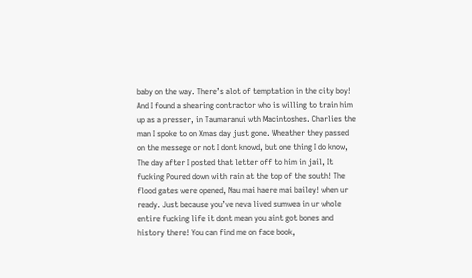baby on the way. There’s alot of temptation in the city boy! And I found a shearing contractor who is willing to train him up as a presser, in Taumaranui wth Macintoshes. Charlies the man I spoke to on Xmas day just gone. Wheather they passed on the messege or not I dont knowd, but one thing I do know, The day after I posted that letter off to him in jail, It fucking Poured down with rain at the top of the south! The flood gates were opened, Nau mai haere mai bailey! when ur ready. Just because you’ve neva lived sumwea in ur whole entire fucking life it dont mean you aint got bones and history there! You can find me on face book,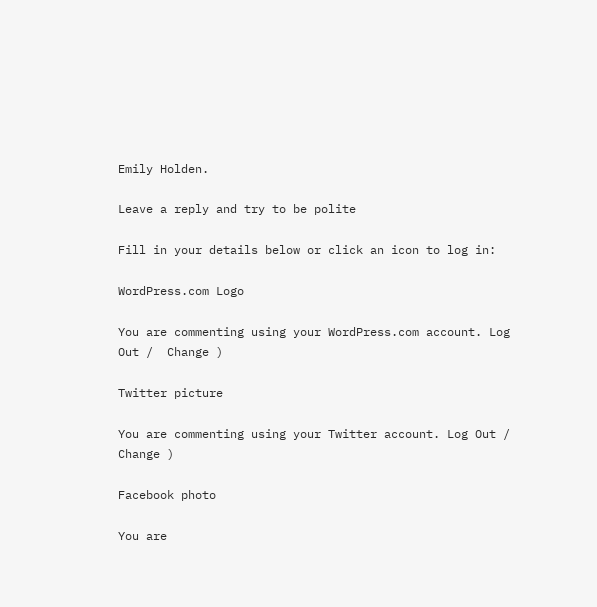Emily Holden.

Leave a reply and try to be polite

Fill in your details below or click an icon to log in:

WordPress.com Logo

You are commenting using your WordPress.com account. Log Out /  Change )

Twitter picture

You are commenting using your Twitter account. Log Out /  Change )

Facebook photo

You are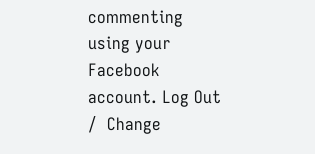commenting using your Facebook account. Log Out /  Change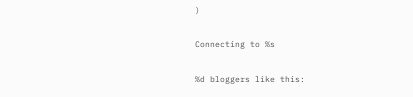)

Connecting to %s

%d bloggers like this: